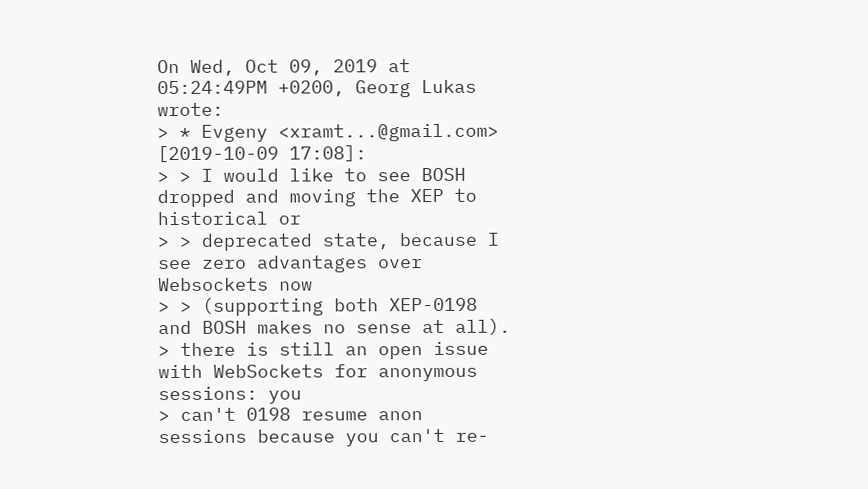On Wed, Oct 09, 2019 at 05:24:49PM +0200, Georg Lukas wrote:
> * Evgeny <xramt...@gmail.com> [2019-10-09 17:08]:
> > I would like to see BOSH dropped and moving the XEP to historical or
> > deprecated state, because I see zero advantages over Websockets now
> > (supporting both XEP-0198 and BOSH makes no sense at all).
> there is still an open issue with WebSockets for anonymous sessions: you
> can't 0198 resume anon sessions because you can't re-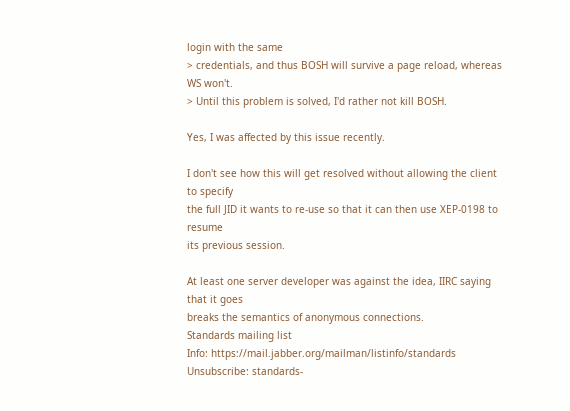login with the same
> credentials, and thus BOSH will survive a page reload, whereas WS won't.
> Until this problem is solved, I'd rather not kill BOSH.

Yes, I was affected by this issue recently.

I don't see how this will get resolved without allowing the client to specify
the full JID it wants to re-use so that it can then use XEP-0198 to resume
its previous session.

At least one server developer was against the idea, IIRC saying that it goes
breaks the semantics of anonymous connections.
Standards mailing list
Info: https://mail.jabber.org/mailman/listinfo/standards
Unsubscribe: standards-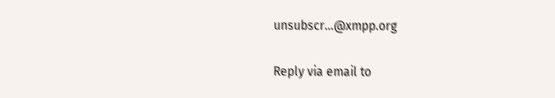unsubscr...@xmpp.org

Reply via email to